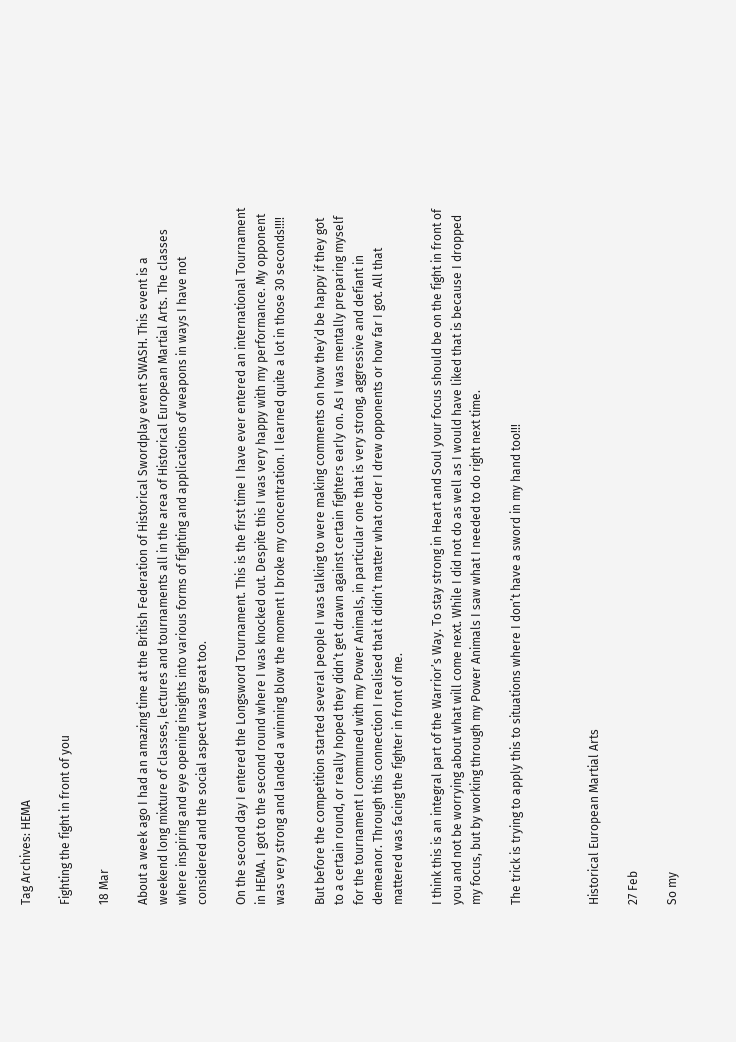Tag Archives: HEMA

Fighting the fight in front of you

18 Mar

About a week ago I had an amazing time at the British Federation of Historical Swordplay event SWASH. This event is a weekend long mixture of classes, lectures and tournaments all in the area of Historical European Martial Arts. The classes where inspiring and eye opening insights into various forms of fighting and applications of weapons in ways I have not considered and the social aspect was great too.

On the second day I entered the Longsword Tournament. This is the first time I have ever entered an international Tournament in HEMA. I got to the second round where I was knocked out. Despite this I was very happy with my performance. My opponent was very strong and landed a winning blow the moment I broke my concentration. I learned quite a lot in those 30 seconds!!!!

But before the competition started several people I was talking to were making comments on how they’d be happy if they got to a certain round, or really hoped they didn’t get drawn against certain fighters early on. As I was mentally preparing myself for the tournament I communed with my Power Animals, in particular one that is very strong, aggressive and defiant in demeanor. Through this connection I realised that it didn’t matter what order I drew opponents or how far I got. All that mattered was facing the fighter in front of me.

I think this is an integral part of the Warrior’s Way. To stay strong in Heart and Soul your focus should be on the fight in front of you and not be worrying about what will come next. While I did not do as well as I would have liked that is because I dropped my focus, but by working through my Power Animals I saw what I needed to do right next time.

The trick is trying to apply this to situations where I don’t have a sword in my hand too!!!



Historical European Martial Arts

27 Feb

So my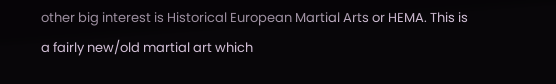other big interest is Historical European Martial Arts or HEMA. This is a fairly new/old martial art which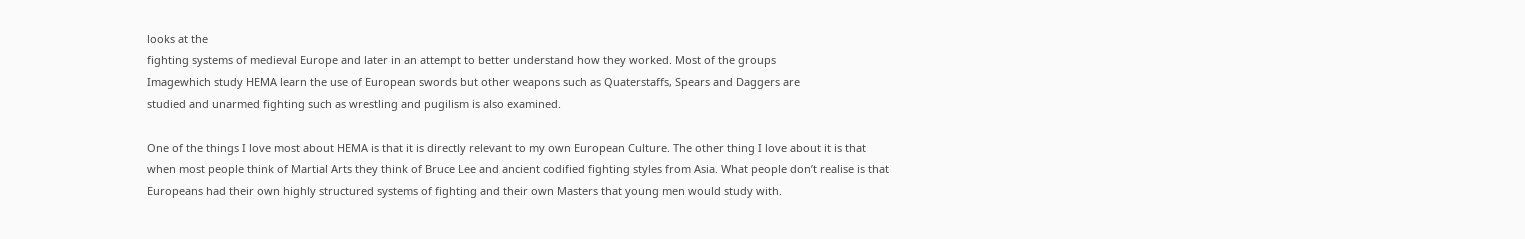looks at the
fighting systems of medieval Europe and later in an attempt to better understand how they worked. Most of the groups
Imagewhich study HEMA learn the use of European swords but other weapons such as Quaterstaffs, Spears and Daggers are
studied and unarmed fighting such as wrestling and pugilism is also examined.

One of the things I love most about HEMA is that it is directly relevant to my own European Culture. The other thing I love about it is that when most people think of Martial Arts they think of Bruce Lee and ancient codified fighting styles from Asia. What people don’t realise is that Europeans had their own highly structured systems of fighting and their own Masters that young men would study with.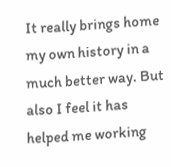It really brings home my own history in a much better way. But also I feel it has helped me working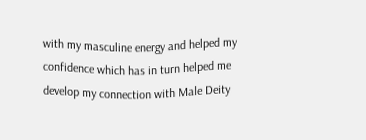with my masculine energy and helped my confidence which has in turn helped me develop my connection with Male Deity